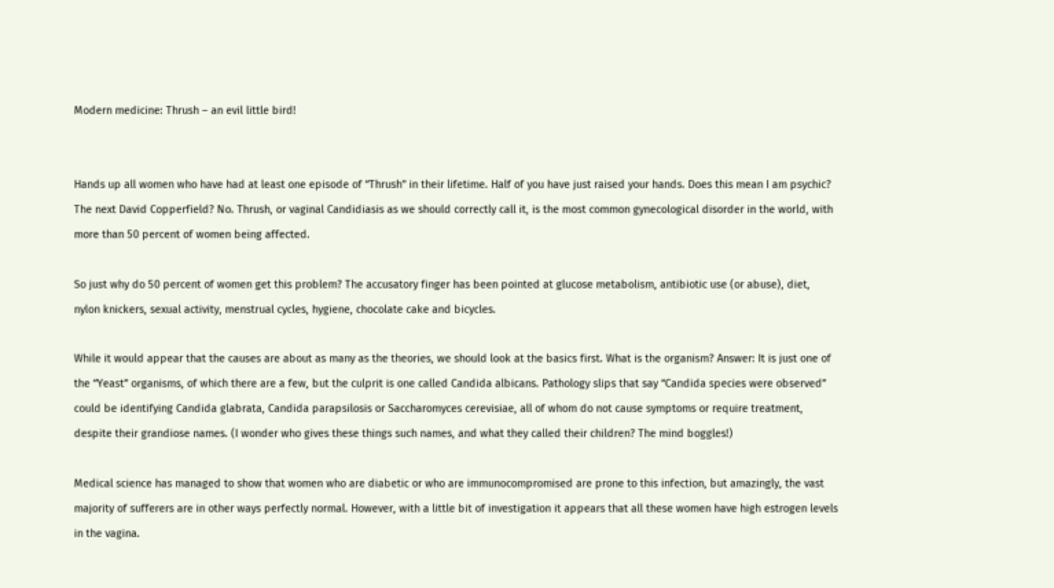Modern medicine: Thrush – an evil little bird!


Hands up all women who have had at least one episode of “Thrush” in their lifetime. Half of you have just raised your hands. Does this mean I am psychic? The next David Copperfield? No. Thrush, or vaginal Candidiasis as we should correctly call it, is the most common gynecological disorder in the world, with more than 50 percent of women being affected.

So just why do 50 percent of women get this problem? The accusatory finger has been pointed at glucose metabolism, antibiotic use (or abuse), diet, nylon knickers, sexual activity, menstrual cycles, hygiene, chocolate cake and bicycles.

While it would appear that the causes are about as many as the theories, we should look at the basics first. What is the organism? Answer: It is just one of the “Yeast” organisms, of which there are a few, but the culprit is one called Candida albicans. Pathology slips that say “Candida species were observed” could be identifying Candida glabrata, Candida parapsilosis or Saccharomyces cerevisiae, all of whom do not cause symptoms or require treatment, despite their grandiose names. (I wonder who gives these things such names, and what they called their children? The mind boggles!)

Medical science has managed to show that women who are diabetic or who are immunocompromised are prone to this infection, but amazingly, the vast majority of sufferers are in other ways perfectly normal. However, with a little bit of investigation it appears that all these women have high estrogen levels in the vagina.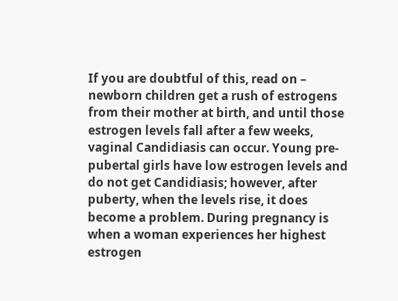If you are doubtful of this, read on – newborn children get a rush of estrogens from their mother at birth, and until those estrogen levels fall after a few weeks, vaginal Candidiasis can occur. Young pre-pubertal girls have low estrogen levels and do not get Candidiasis; however, after puberty, when the levels rise, it does become a problem. During pregnancy is when a woman experiences her highest estrogen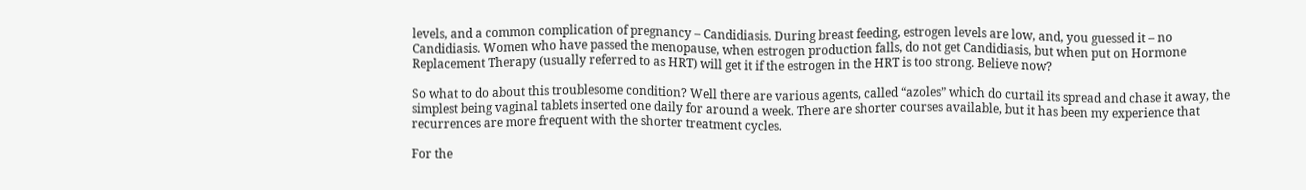levels, and a common complication of pregnancy – Candidiasis. During breast feeding, estrogen levels are low, and, you guessed it – no Candidiasis. Women who have passed the menopause, when estrogen production falls, do not get Candidiasis, but when put on Hormone Replacement Therapy (usually referred to as HRT) will get it if the estrogen in the HRT is too strong. Believe now?

So what to do about this troublesome condition? Well there are various agents, called “azoles” which do curtail its spread and chase it away, the simplest being vaginal tablets inserted one daily for around a week. There are shorter courses available, but it has been my experience that recurrences are more frequent with the shorter treatment cycles.

For the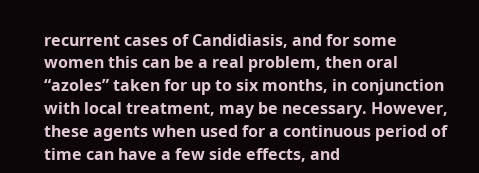recurrent cases of Candidiasis, and for some women this can be a real problem, then oral “azoles” taken for up to six months, in conjunction with local treatment, may be necessary. However, these agents when used for a continuous period of time can have a few side effects, and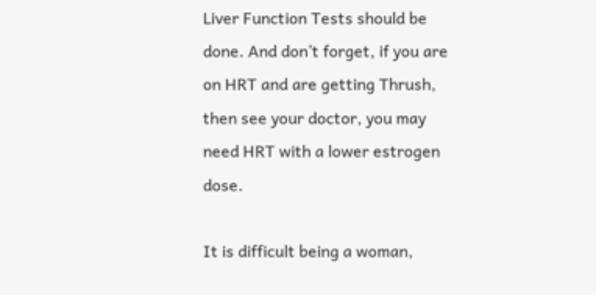Liver Function Tests should be done. And don’t forget, if you are on HRT and are getting Thrush, then see your doctor, you may need HRT with a lower estrogen dose.

It is difficult being a woman,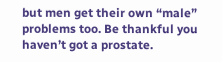but men get their own “male” problems too. Be thankful you haven’t got a prostate.